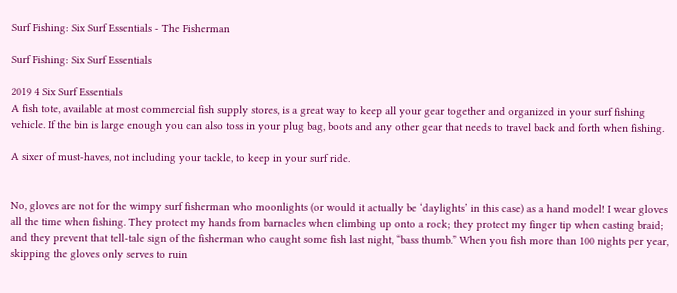Surf Fishing: Six Surf Essentials - The Fisherman

Surf Fishing: Six Surf Essentials

2019 4 Six Surf Essentials
A fish tote, available at most commercial fish supply stores, is a great way to keep all your gear together and organized in your surf fishing vehicle. If the bin is large enough you can also toss in your plug bag, boots and any other gear that needs to travel back and forth when fishing.

A sixer of must-haves, not including your tackle, to keep in your surf ride.


No, gloves are not for the wimpy surf fisherman who moonlights (or would it actually be ‘daylights’ in this case) as a hand model! I wear gloves all the time when fishing. They protect my hands from barnacles when climbing up onto a rock; they protect my finger tip when casting braid; and they prevent that tell-tale sign of the fisherman who caught some fish last night, “bass thumb.” When you fish more than 100 nights per year, skipping the gloves only serves to ruin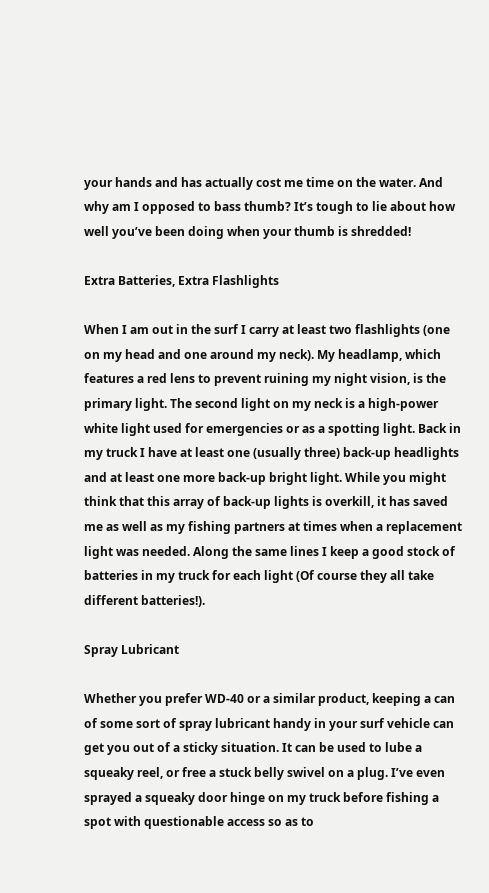your hands and has actually cost me time on the water. And why am I opposed to bass thumb? It’s tough to lie about how well you’ve been doing when your thumb is shredded!

Extra Batteries, Extra Flashlights

When I am out in the surf I carry at least two flashlights (one on my head and one around my neck). My headlamp, which features a red lens to prevent ruining my night vision, is the primary light. The second light on my neck is a high-power white light used for emergencies or as a spotting light. Back in my truck I have at least one (usually three) back-up headlights and at least one more back-up bright light. While you might think that this array of back-up lights is overkill, it has saved me as well as my fishing partners at times when a replacement light was needed. Along the same lines I keep a good stock of batteries in my truck for each light (Of course they all take different batteries!).

Spray Lubricant

Whether you prefer WD-40 or a similar product, keeping a can of some sort of spray lubricant handy in your surf vehicle can get you out of a sticky situation. It can be used to lube a squeaky reel, or free a stuck belly swivel on a plug. I’ve even sprayed a squeaky door hinge on my truck before fishing a spot with questionable access so as to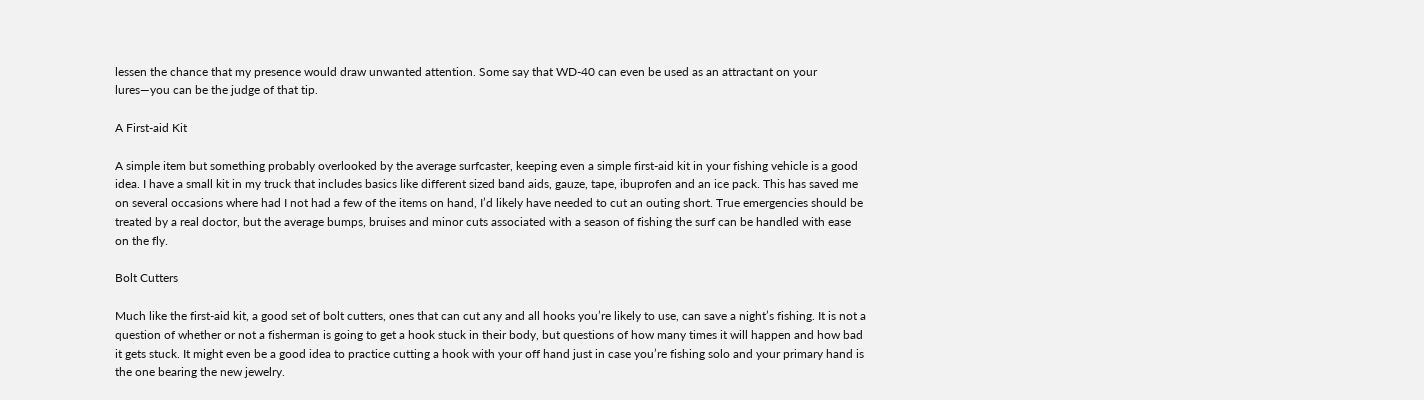lessen the chance that my presence would draw unwanted attention. Some say that WD-40 can even be used as an attractant on your lures—you can be the judge of that tip.

A First-aid Kit

A simple item but something probably overlooked by the average surfcaster, keeping even a simple first-aid kit in your fishing vehicle is a good idea. I have a small kit in my truck that includes basics like different sized band aids, gauze, tape, ibuprofen and an ice pack. This has saved me on several occasions where had I not had a few of the items on hand, I’d likely have needed to cut an outing short. True emergencies should be treated by a real doctor, but the average bumps, bruises and minor cuts associated with a season of fishing the surf can be handled with ease on the fly.

Bolt Cutters

Much like the first-aid kit, a good set of bolt cutters, ones that can cut any and all hooks you’re likely to use, can save a night’s fishing. It is not a question of whether or not a fisherman is going to get a hook stuck in their body, but questions of how many times it will happen and how bad it gets stuck. It might even be a good idea to practice cutting a hook with your off hand just in case you’re fishing solo and your primary hand is the one bearing the new jewelry.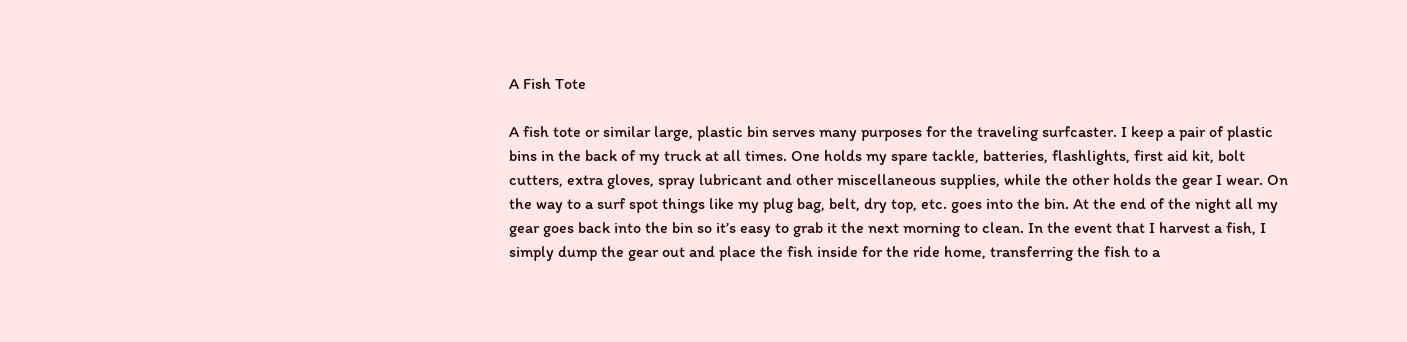A Fish Tote

A fish tote or similar large, plastic bin serves many purposes for the traveling surfcaster. I keep a pair of plastic bins in the back of my truck at all times. One holds my spare tackle, batteries, flashlights, first aid kit, bolt cutters, extra gloves, spray lubricant and other miscellaneous supplies, while the other holds the gear I wear. On the way to a surf spot things like my plug bag, belt, dry top, etc. goes into the bin. At the end of the night all my gear goes back into the bin so it’s easy to grab it the next morning to clean. In the event that I harvest a fish, I simply dump the gear out and place the fish inside for the ride home, transferring the fish to a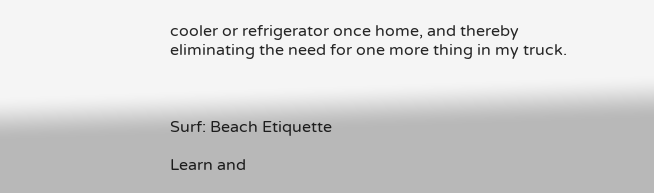cooler or refrigerator once home, and thereby eliminating the need for one more thing in my truck.



Surf: Beach Etiquette

Learn and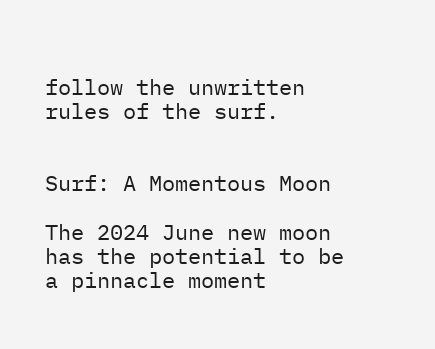follow the unwritten rules of the surf.


Surf: A Momentous Moon

The 2024 June new moon has the potential to be a pinnacle moment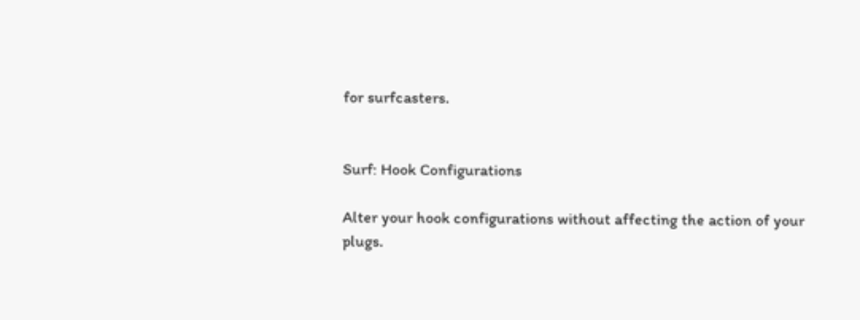for surfcasters.


Surf: Hook Configurations

Alter your hook configurations without affecting the action of your plugs.